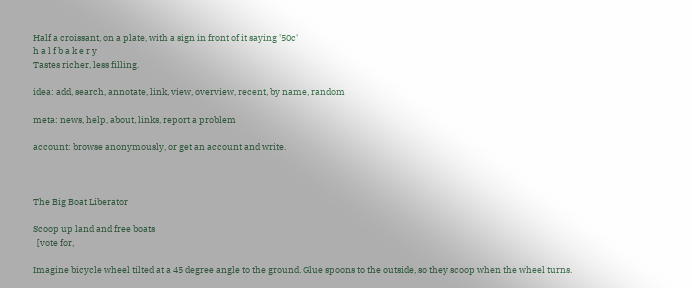Half a croissant, on a plate, with a sign in front of it saying '50c'
h a l f b a k e r y
Tastes richer, less filling.

idea: add, search, annotate, link, view, overview, recent, by name, random

meta: news, help, about, links, report a problem

account: browse anonymously, or get an account and write.



The Big Boat Liberator

Scoop up land and free boats
  [vote for,

Imagine bicycle wheel tilted at a 45 degree angle to the ground. Glue spoons to the outside, so they scoop when the wheel turns.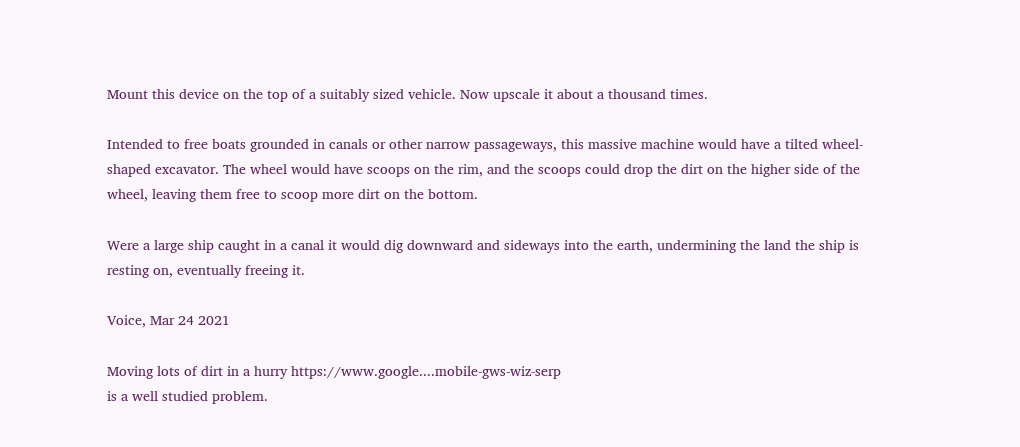Mount this device on the top of a suitably sized vehicle. Now upscale it about a thousand times.

Intended to free boats grounded in canals or other narrow passageways, this massive machine would have a tilted wheel-shaped excavator. The wheel would have scoops on the rim, and the scoops could drop the dirt on the higher side of the wheel, leaving them free to scoop more dirt on the bottom.

Were a large ship caught in a canal it would dig downward and sideways into the earth, undermining the land the ship is resting on, eventually freeing it.

Voice, Mar 24 2021

Moving lots of dirt in a hurry https://www.google....mobile-gws-wiz-serp
is a well studied problem.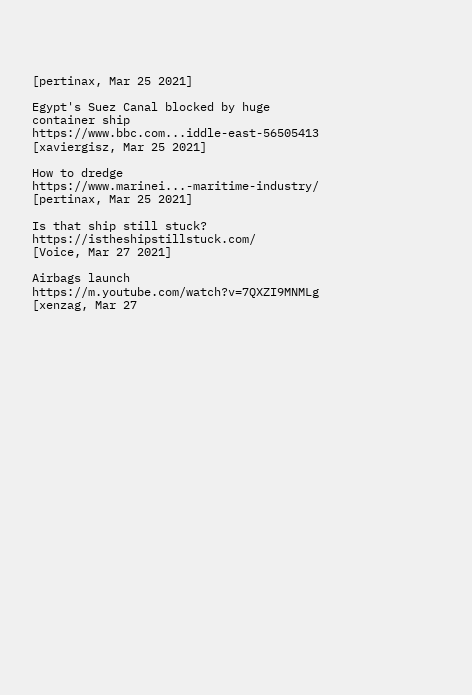[pertinax, Mar 25 2021]

Egypt's Suez Canal blocked by huge container ship https://www.bbc.com...iddle-east-56505413
[xaviergisz, Mar 25 2021]

How to dredge https://www.marinei...-maritime-industry/
[pertinax, Mar 25 2021]

Is that ship still stuck? https://istheshipstillstuck.com/
[Voice, Mar 27 2021]

Airbags launch https://m.youtube.com/watch?v=7QXZI9MNMLg
[xenzag, Mar 27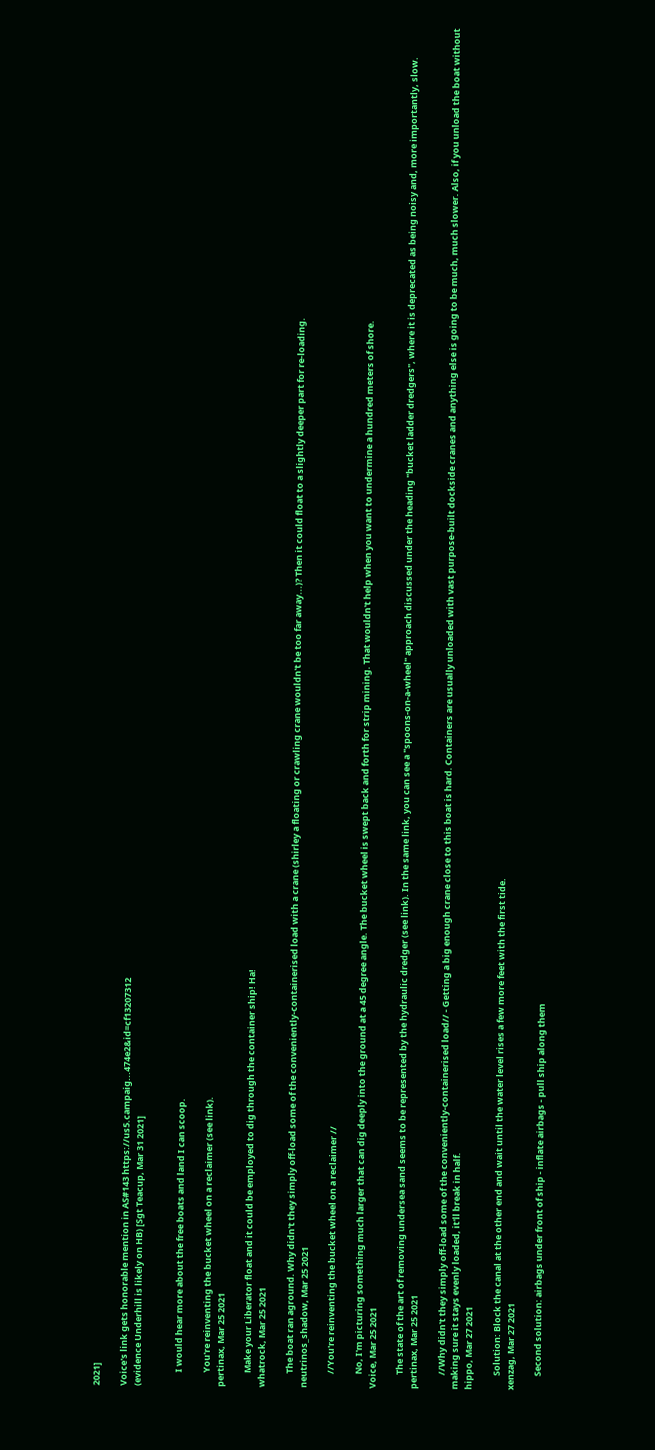2021]

Voice's link gets honorable mention in AS#143 https://us5.campaig...474e2&id=cf13207312
(evidence Underhill is likely on HB) [Sgt Teacup, Mar 31 2021]


       I would hear more about the free boats and land I can scoop.

       You're reinventing the bucket wheel on a reclaimer (see link).
pertinax, Mar 25 2021

       Make your Liberator float and it could be employed to dig through the container ship! Ha!
whatrock, Mar 25 2021

       The boat ran aground. Why didn't they simply off-load some of the conveniently-containerised load with a crane (shirley a floating or crawling crane wouldn't be too far away...)? Then it could float to a slightly deeper part for re-loading.
neutrinos_shadow, Mar 25 2021

       //You're reinventing the bucket wheel on a reclaimer //

       No, I'm picturing something much larger that can dig deeply into the ground at a 45 degree angle. The bucket wheel is swept back and forth for strip mining. That wouldn't help when you want to undermine a hundred meters of shore.
Voice, Mar 25 2021

       The state of the art of removing undersea sand seems to be represented by the hydraulic dredger (see link). In the same link, you can see a "spoons-on-a-wheel" approach discussed under the heading "bucket ladder dredgers", where it is deprecated as being noisy and, more importantly, slow.
pertinax, Mar 25 2021

       //Why didn't they simply off-load some of the conveniently-containerised load// - Getting a big enough crane close to this boat is hard. Containers are usually unloaded with vast purpose-built dockside cranes and anything else is going to be much, much slower. Also, if you unload the boat without making sure it stays evenly loaded, it'll break in half.
hippo, Mar 27 2021

       Solution: Block the canal at the other end and wait until the water level rises a few more feet with the first tide.
xenzag, Mar 27 2021

       Second solution: airbags under front of ship - inflate airbags - pull ship along them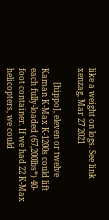like a weight on logs. See link
xenzag, Mar 27 2021

       [hippo], eleven or twelve Kaman K-Max K-1200s could lift each fully-loaded (67,200lbs*) 40-foot container. If we had 22 K-Max helicopters, we could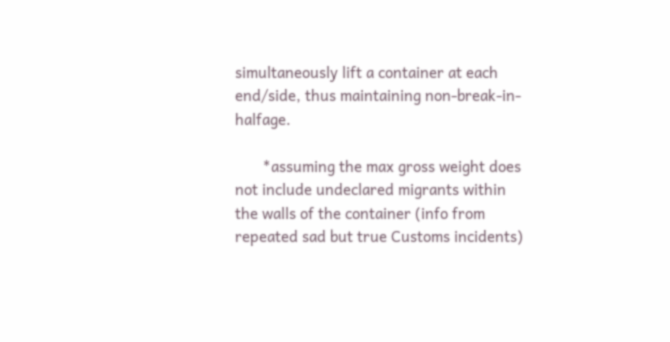simultaneously lift a container at each end/side, thus maintaining non-break-in-halfage.

       *assuming the max gross weight does not include undeclared migrants within the walls of the container (info from repeated sad but true Customs incidents)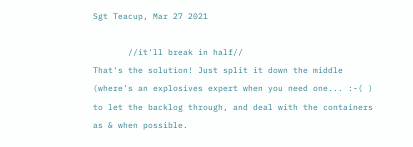Sgt Teacup, Mar 27 2021

       //it'll break in half//
That's the solution! Just split it down the middle (where's an explosives expert when you need one... :-( ) to let the backlog through, and deal with the containers as & when possible.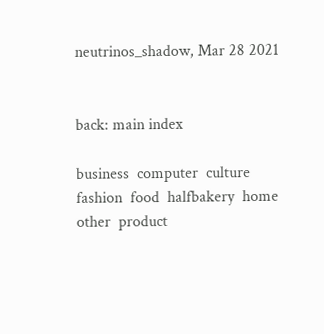neutrinos_shadow, Mar 28 2021


back: main index

business  computer  culture  fashion  food  halfbakery  home  other  product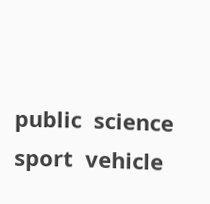public  science  sport  vehicle